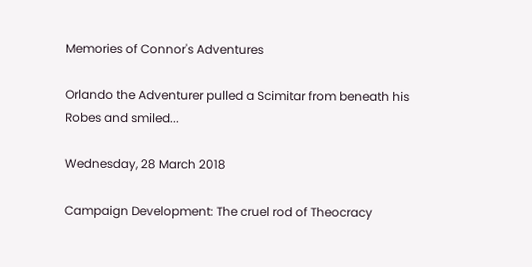Memories of Connor's Adventures

Orlando the Adventurer pulled a Scimitar from beneath his Robes and smiled...

Wednesday, 28 March 2018

Campaign Development: The cruel rod of Theocracy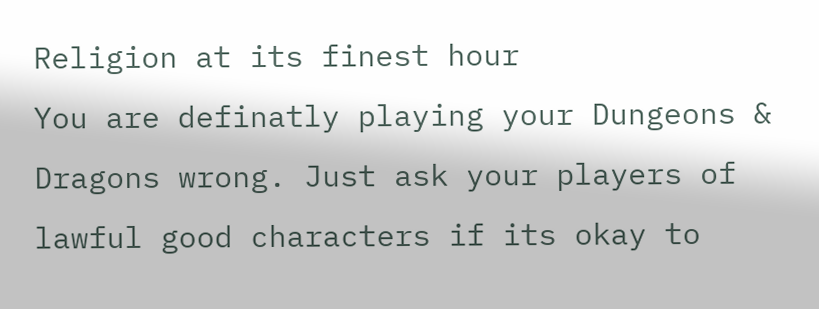Religion at its finest hour
You are definatly playing your Dungeons & Dragons wrong. Just ask your players of lawful good characters if its okay to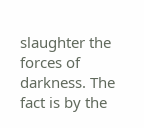slaughter the forces of darkness. The fact is by the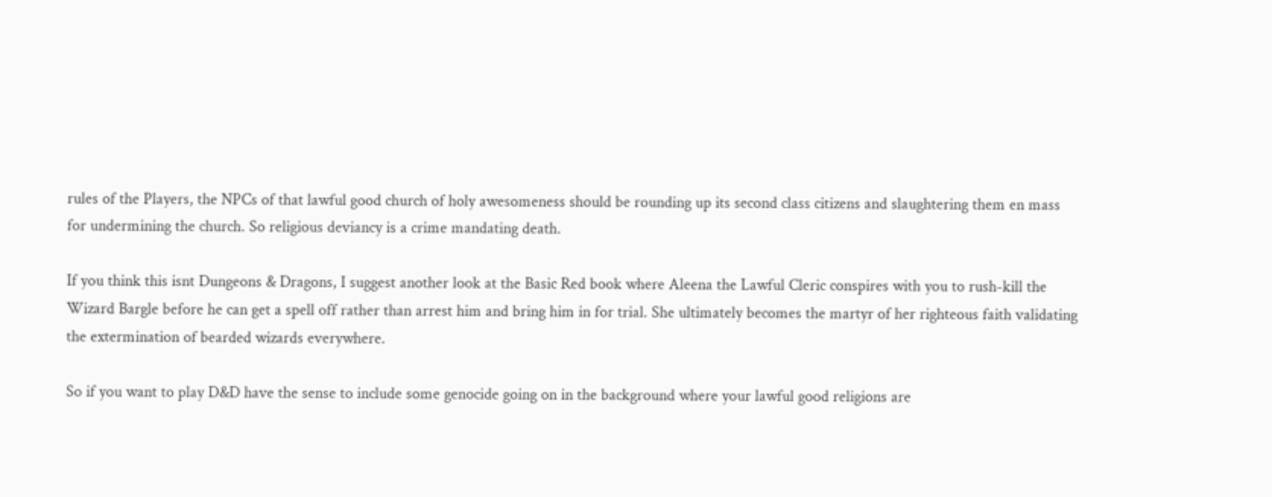rules of the Players, the NPCs of that lawful good church of holy awesomeness should be rounding up its second class citizens and slaughtering them en mass for undermining the church. So religious deviancy is a crime mandating death.

If you think this isnt Dungeons & Dragons, I suggest another look at the Basic Red book where Aleena the Lawful Cleric conspires with you to rush-kill the Wizard Bargle before he can get a spell off rather than arrest him and bring him in for trial. She ultimately becomes the martyr of her righteous faith validating the extermination of bearded wizards everywhere.

So if you want to play D&D have the sense to include some genocide going on in the background where your lawful good religions are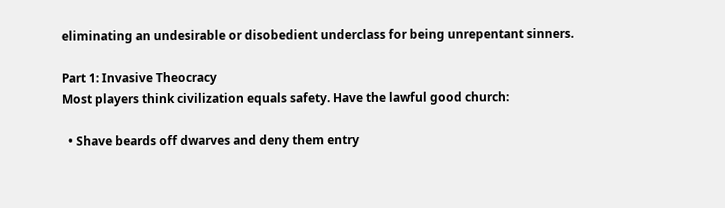eliminating an undesirable or disobedient underclass for being unrepentant sinners.

Part 1: Invasive Theocracy
Most players think civilization equals safety. Have the lawful good church:

  • Shave beards off dwarves and deny them entry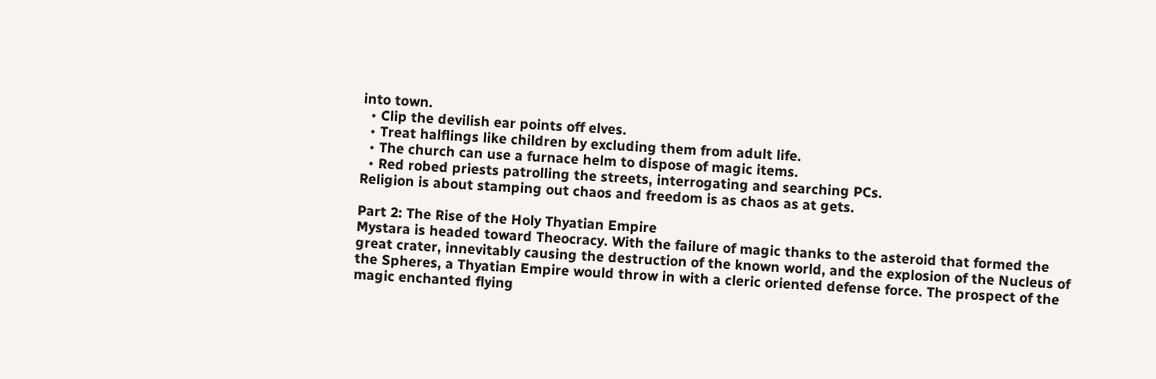into town.
  • Clip the devilish ear points off elves.
  • Treat halflings like children by excluding them from adult life.
  • The church can use a furnace helm to dispose of magic items.
  • Red robed priests patrolling the streets, interrogating and searching PCs.
Religion is about stamping out chaos and freedom is as chaos as at gets.

Part 2: The Rise of the Holy Thyatian Empire
Mystara is headed toward Theocracy. With the failure of magic thanks to the asteroid that formed the great crater, innevitably causing the destruction of the known world, and the explosion of the Nucleus of the Spheres, a Thyatian Empire would throw in with a cleric oriented defense force. The prospect of the magic enchanted flying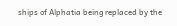ships of Alphatia being replaced by the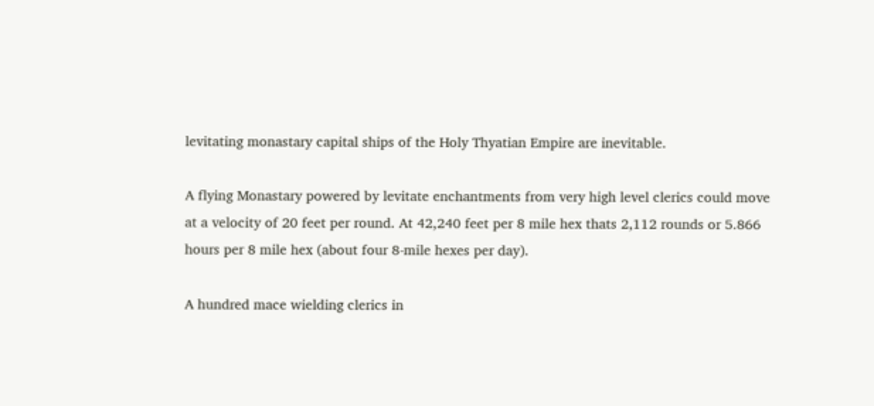levitating monastary capital ships of the Holy Thyatian Empire are inevitable.

A flying Monastary powered by levitate enchantments from very high level clerics could move at a velocity of 20 feet per round. At 42,240 feet per 8 mile hex thats 2,112 rounds or 5.866 hours per 8 mile hex (about four 8-mile hexes per day).

A hundred mace wielding clerics in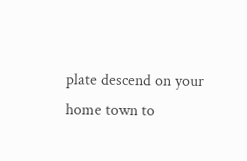plate descend on your home town to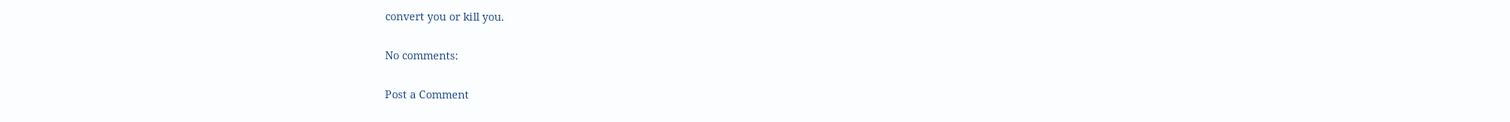convert you or kill you.

No comments:

Post a Comment